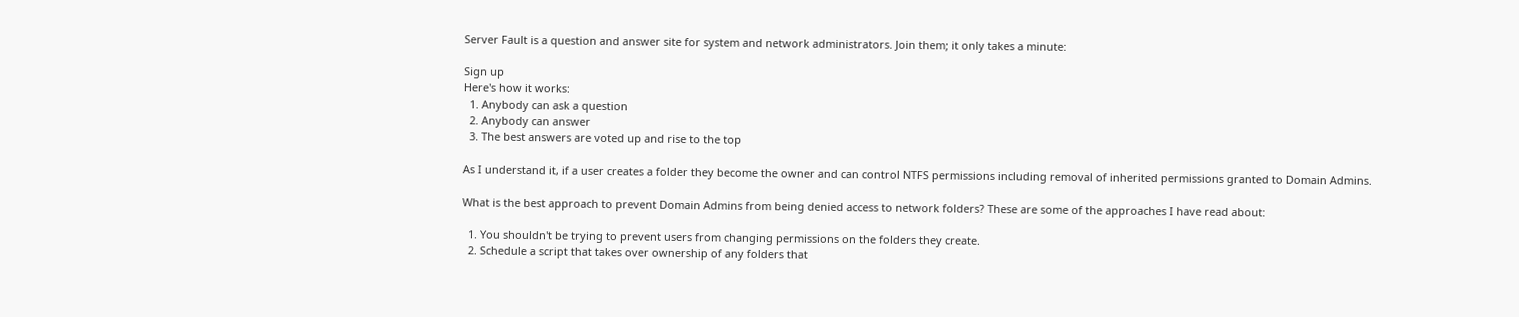Server Fault is a question and answer site for system and network administrators. Join them; it only takes a minute:

Sign up
Here's how it works:
  1. Anybody can ask a question
  2. Anybody can answer
  3. The best answers are voted up and rise to the top

As I understand it, if a user creates a folder they become the owner and can control NTFS permissions including removal of inherited permissions granted to Domain Admins.

What is the best approach to prevent Domain Admins from being denied access to network folders? These are some of the approaches I have read about:

  1. You shouldn't be trying to prevent users from changing permissions on the folders they create.
  2. Schedule a script that takes over ownership of any folders that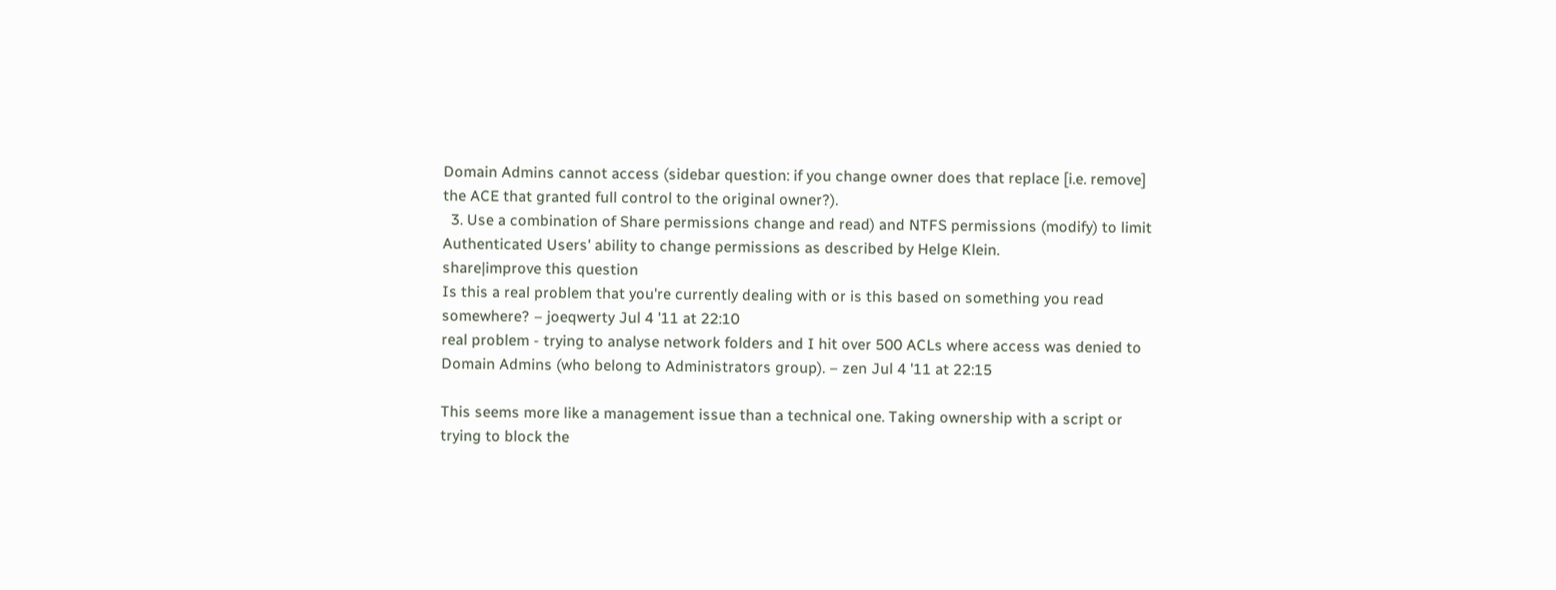Domain Admins cannot access (sidebar question: if you change owner does that replace [i.e. remove] the ACE that granted full control to the original owner?).
  3. Use a combination of Share permissions change and read) and NTFS permissions (modify) to limit Authenticated Users' ability to change permissions as described by Helge Klein.
share|improve this question
Is this a real problem that you're currently dealing with or is this based on something you read somewhere? – joeqwerty Jul 4 '11 at 22:10
real problem - trying to analyse network folders and I hit over 500 ACLs where access was denied to Domain Admins (who belong to Administrators group). – zen Jul 4 '11 at 22:15

This seems more like a management issue than a technical one. Taking ownership with a script or trying to block the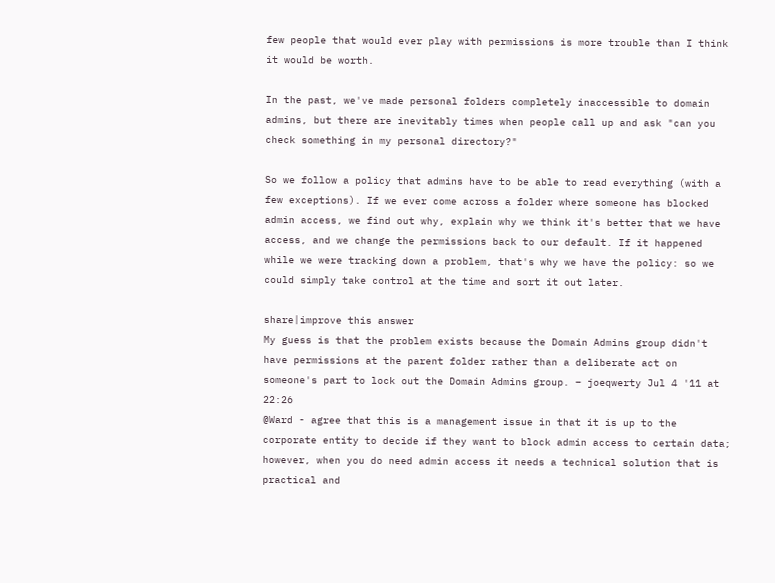few people that would ever play with permissions is more trouble than I think it would be worth.

In the past, we've made personal folders completely inaccessible to domain admins, but there are inevitably times when people call up and ask "can you check something in my personal directory?"

So we follow a policy that admins have to be able to read everything (with a few exceptions). If we ever come across a folder where someone has blocked admin access, we find out why, explain why we think it's better that we have access, and we change the permissions back to our default. If it happened while we were tracking down a problem, that's why we have the policy: so we could simply take control at the time and sort it out later.

share|improve this answer
My guess is that the problem exists because the Domain Admins group didn't have permissions at the parent folder rather than a deliberate act on someone's part to lock out the Domain Admins group. – joeqwerty Jul 4 '11 at 22:26
@Ward - agree that this is a management issue in that it is up to the corporate entity to decide if they want to block admin access to certain data; however, when you do need admin access it needs a technical solution that is practical and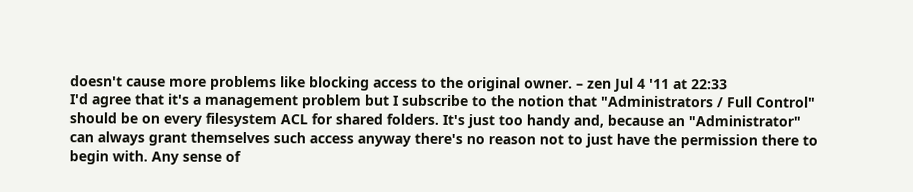doesn't cause more problems like blocking access to the original owner. – zen Jul 4 '11 at 22:33
I'd agree that it's a management problem but I subscribe to the notion that "Administrators / Full Control" should be on every filesystem ACL for shared folders. It's just too handy and, because an "Administrator" can always grant themselves such access anyway there's no reason not to just have the permission there to begin with. Any sense of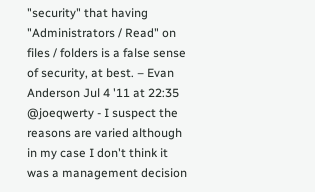"security" that having "Administrators / Read" on files / folders is a false sense of security, at best. – Evan Anderson Jul 4 '11 at 22:35
@joeqwerty - I suspect the reasons are varied although in my case I don't think it was a management decision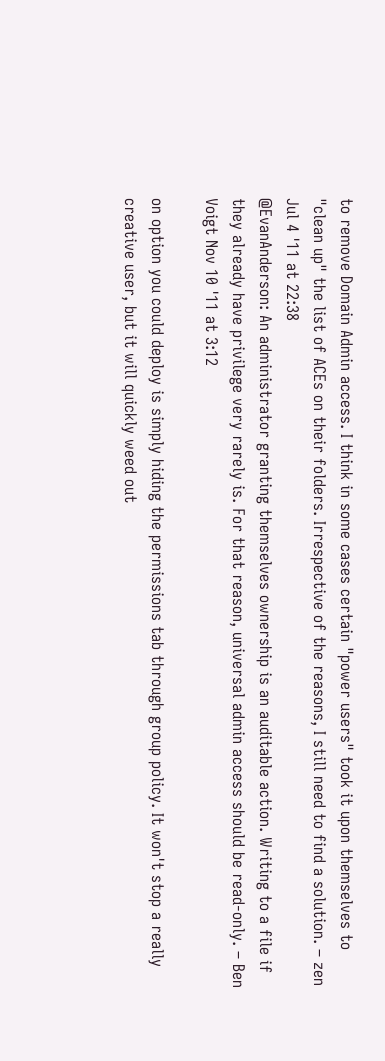to remove Domain Admin access. I think in some cases certain "power users" took it upon themselves to "clean up" the list of ACEs on their folders. Irrespective of the reasons, I still need to find a solution. – zen Jul 4 '11 at 22:38
@EvanAnderson: An administrator granting themselves ownership is an auditable action. Writing to a file if they already have privilege very rarely is. For that reason, universal admin access should be read-only. – Ben Voigt Nov 10 '11 at 3:12

on option you could deploy is simply hiding the permissions tab through group policy. It won't stop a really creative user, but it will quickly weed out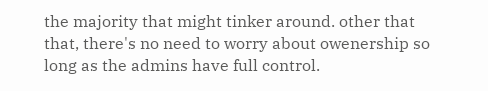the majority that might tinker around. other that that, there's no need to worry about owenership so long as the admins have full control.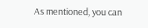As mentioned, you can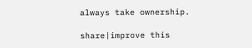always take ownership.

share|improve this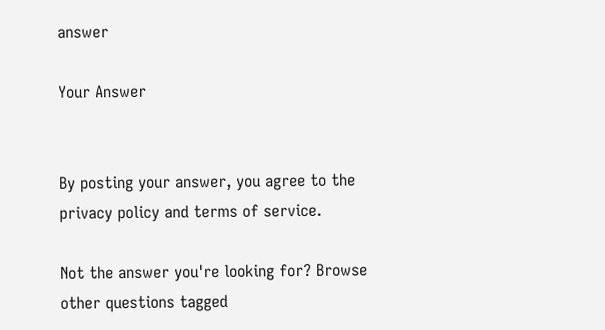answer

Your Answer


By posting your answer, you agree to the privacy policy and terms of service.

Not the answer you're looking for? Browse other questions tagged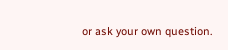or ask your own question.